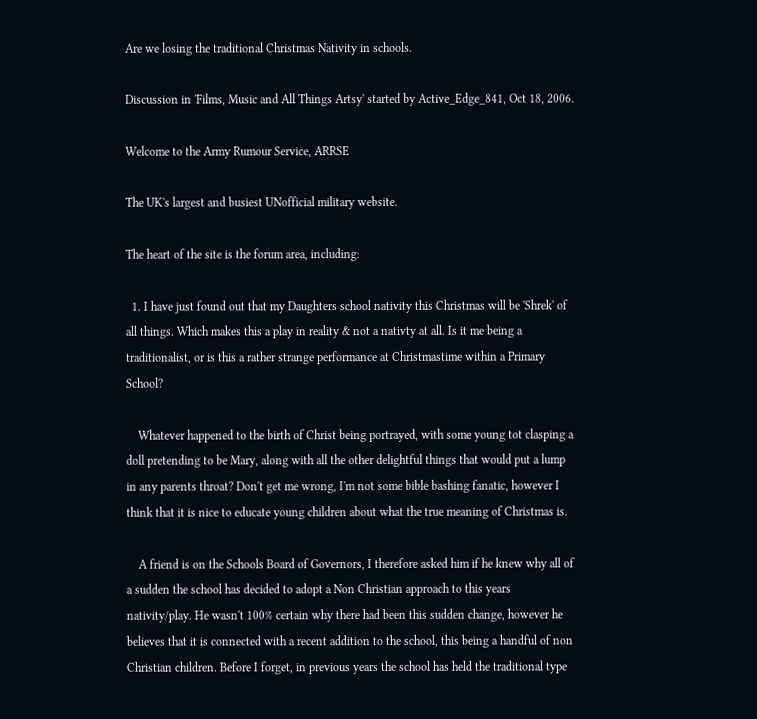Are we losing the traditional Christmas Nativity in schools.

Discussion in 'Films, Music and All Things Artsy' started by Active_Edge_841, Oct 18, 2006.

Welcome to the Army Rumour Service, ARRSE

The UK's largest and busiest UNofficial military website.

The heart of the site is the forum area, including:

  1. I have just found out that my Daughters school nativity this Christmas will be 'Shrek' of all things. Which makes this a play in reality & not a nativty at all. Is it me being a traditionalist, or is this a rather strange performance at Christmastime within a Primary School?

    Whatever happened to the birth of Christ being portrayed, with some young tot clasping a doll pretending to be Mary, along with all the other delightful things that would put a lump in any parents throat? Don't get me wrong, I'm not some bible bashing fanatic, however I think that it is nice to educate young children about what the true meaning of Christmas is.

    A friend is on the Schools Board of Governors, I therefore asked him if he knew why all of a sudden the school has decided to adopt a Non Christian approach to this years nativity/play. He wasn't 100% certain why there had been this sudden change, however he believes that it is connected with a recent addition to the school, this being a handful of non Christian children. Before I forget, in previous years the school has held the traditional type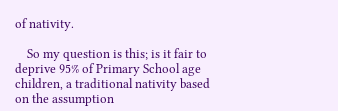of nativity.

    So my question is this; is it fair to deprive 95% of Primary School age children, a traditional nativity based on the assumption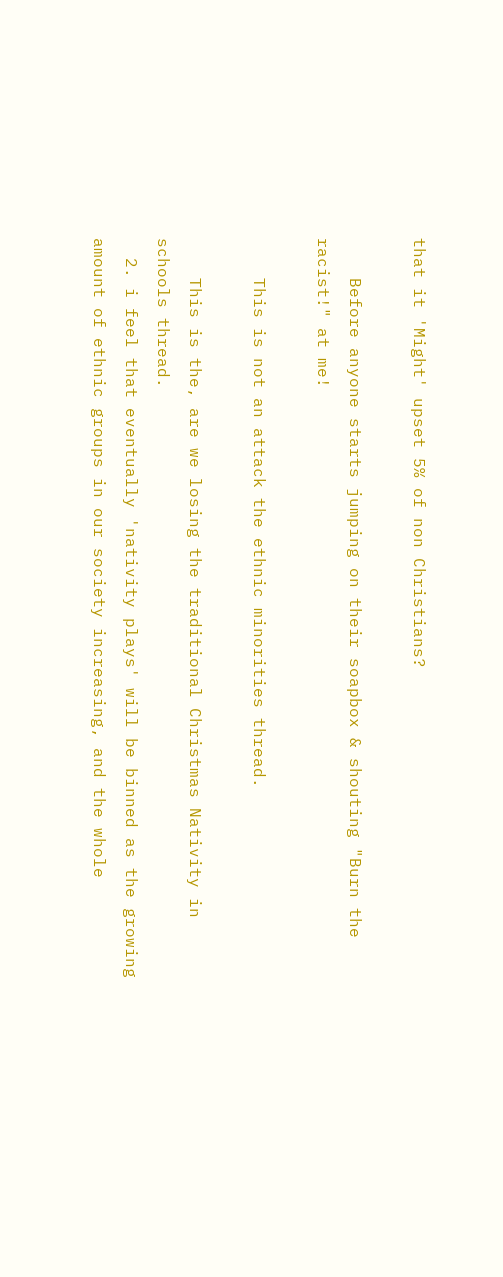that it 'Might' upset 5% of non Christians?

    Before anyone starts jumping on their soapbox & shouting "Burn the racist!" at me!

    This is not an attack the ethnic minorities thread.

    This is the, are we losing the traditional Christmas Nativity in schools thread.
  2. i feel that eventually 'nativity plays' will be binned as the growing amount of ethnic groups in our society increasing, and the whole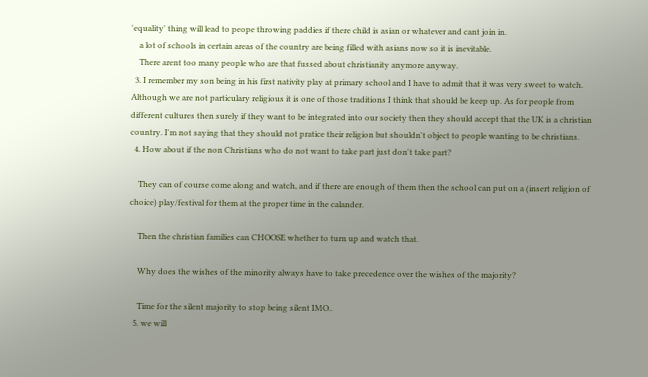'equality' thing will lead to peope throwing paddies if there child is asian or whatever and cant join in.
    a lot of schools in certain areas of the country are being filled with asians now so it is inevitable.
    There arent too many people who are that fussed about christianity anymore anyway.
  3. I remember my son being in his first nativity play at primary school and I have to admit that it was very sweet to watch. Although we are not particulary religious it is one of those traditions I think that should be keep up. As for people from different cultures then surely if they want to be integrated into our society then they should accept that the UK is a christian country. I'm not saying that they should not pratice their religion but shouldn't object to people wanting to be christians.
  4. How about if the non Christians who do not want to take part just don't take part?

    They can of course come along and watch, and if there are enough of them then the school can put on a (insert religion of choice) play/festival for them at the proper time in the calander.

    Then the christian families can CHOOSE whether to turn up and watch that.

    Why does the wishes of the minority always have to take precedence over the wishes of the majority?

    Time for the silent majority to stop being silent IMO..
  5. we will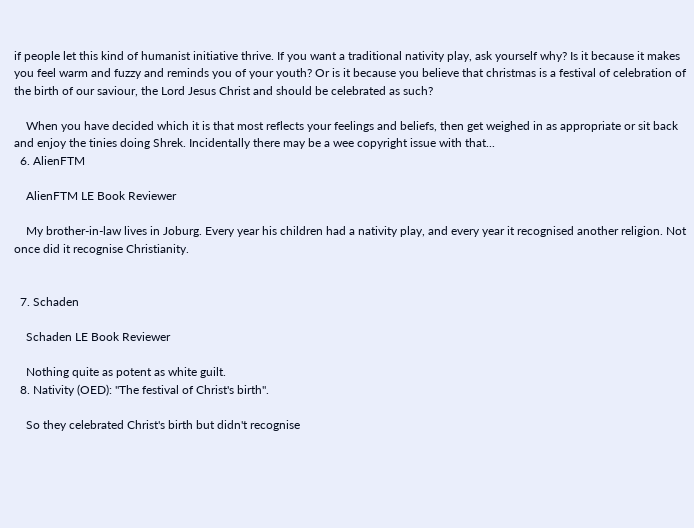if people let this kind of humanist initiative thrive. If you want a traditional nativity play, ask yourself why? Is it because it makes you feel warm and fuzzy and reminds you of your youth? Or is it because you believe that christmas is a festival of celebration of the birth of our saviour, the Lord Jesus Christ and should be celebrated as such?

    When you have decided which it is that most reflects your feelings and beliefs, then get weighed in as appropriate or sit back and enjoy the tinies doing Shrek. Incidentally there may be a wee copyright issue with that...
  6. AlienFTM

    AlienFTM LE Book Reviewer

    My brother-in-law lives in Joburg. Every year his children had a nativity play, and every year it recognised another religion. Not once did it recognise Christianity.


  7. Schaden

    Schaden LE Book Reviewer

    Nothing quite as potent as white guilt.
  8. Nativity (OED): "The festival of Christ's birth".

    So they celebrated Christ's birth but didn't recognise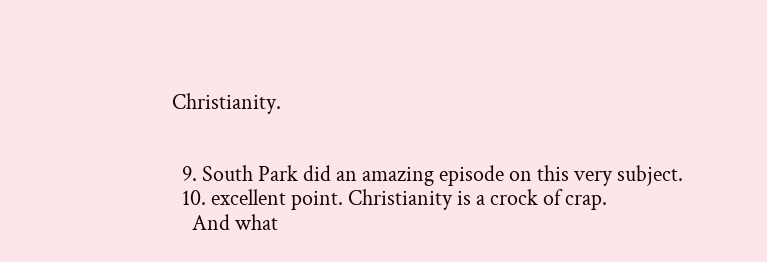Christianity.


  9. South Park did an amazing episode on this very subject.
  10. excellent point. Christianity is a crock of crap.
    And what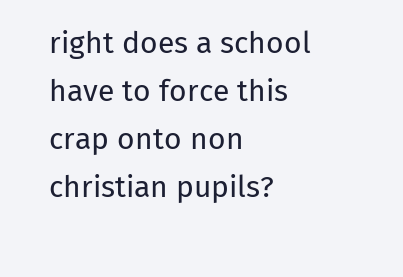right does a school have to force this crap onto non christian pupils?